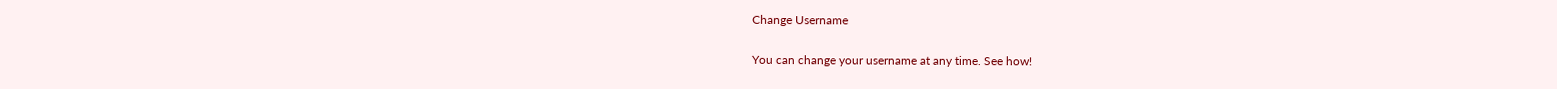Change Username

You can change your username at any time. See how!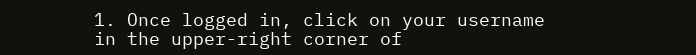1. Once logged in, click on your username in the upper-right corner of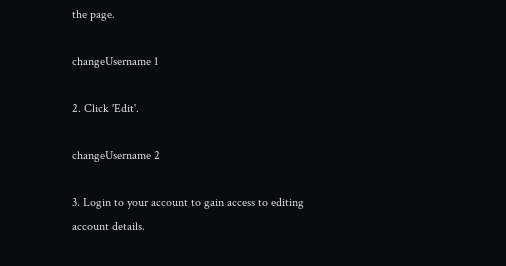the page.

changeUsername 1

2. Click 'Edit'.

changeUsername 2

3. Login to your account to gain access to editing account details.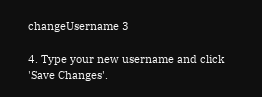changeUsername 3

4. Type your new username and click 'Save Changes'.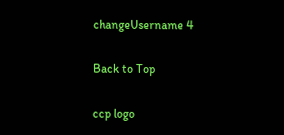changeUsername 4

Back to Top

ccp logo